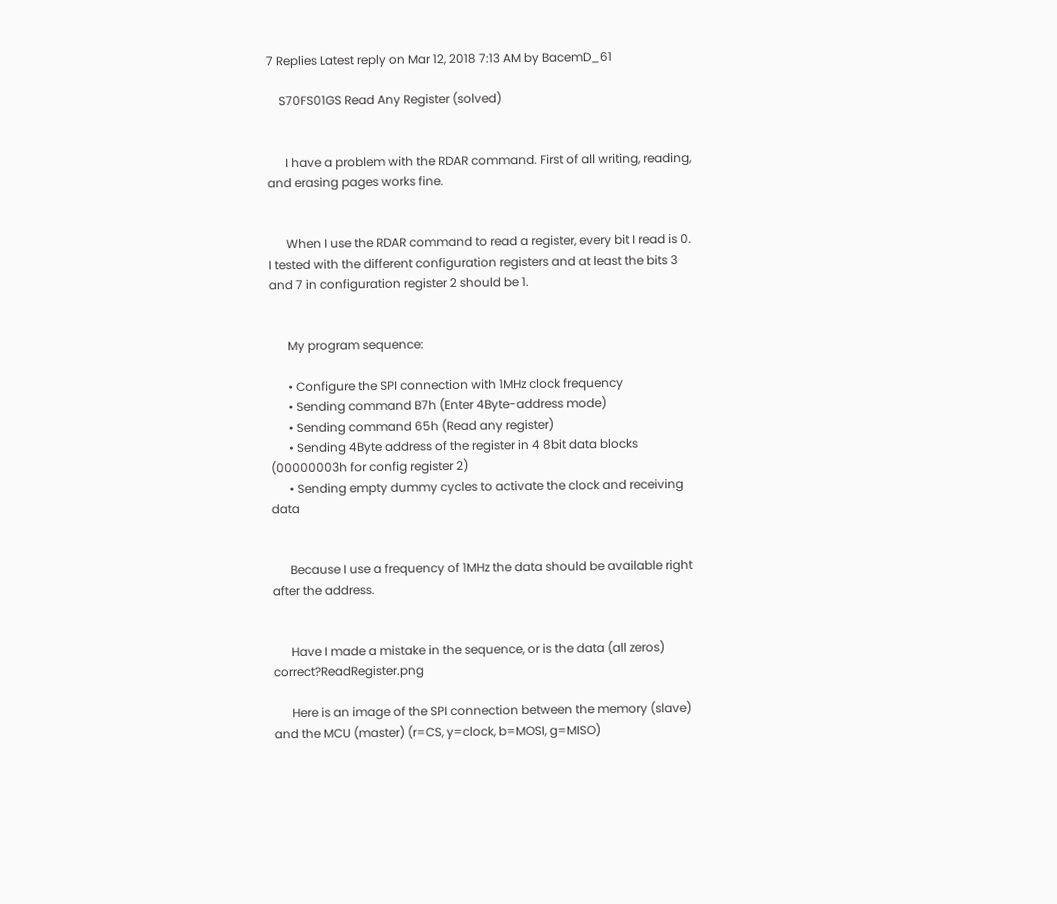7 Replies Latest reply on Mar 12, 2018 7:13 AM by BacemD_61

    S70FS01GS Read Any Register (solved)


      I have a problem with the RDAR command. First of all writing, reading, and erasing pages works fine.


      When I use the RDAR command to read a register, every bit I read is 0. I tested with the different configuration registers and at least the bits 3 and 7 in configuration register 2 should be 1.


      My program sequence:

      • Configure the SPI connection with 1MHz clock frequency
      • Sending command B7h (Enter 4Byte-address mode)
      • Sending command 65h (Read any register)
      • Sending 4Byte address of the register in 4 8bit data blocks (00000003h for config register 2)
      • Sending empty dummy cycles to activate the clock and receiving data


      Because I use a frequency of 1MHz the data should be available right after the address.


      Have I made a mistake in the sequence, or is the data (all zeros) correct?ReadRegister.png

      Here is an image of the SPI connection between the memory (slave) and the MCU (master) (r=CS, y=clock, b=MOSI, g=MISO)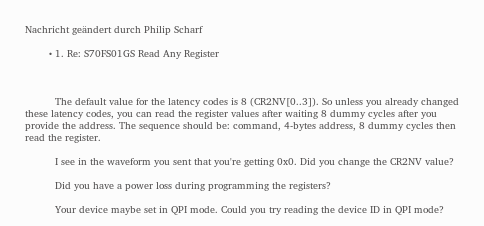Nachricht geändert durch Philip Scharf

        • 1. Re: S70FS01GS Read Any Register



          The default value for the latency codes is 8 (CR2NV[0..3]). So unless you already changed these latency codes, you can read the register values after waiting 8 dummy cycles after you provide the address. The sequence should be: command, 4-bytes address, 8 dummy cycles then read the register.

          I see in the waveform you sent that you're getting 0x0. Did you change the CR2NV value?

          Did you have a power loss during programming the registers?

          Your device maybe set in QPI mode. Could you try reading the device ID in QPI mode?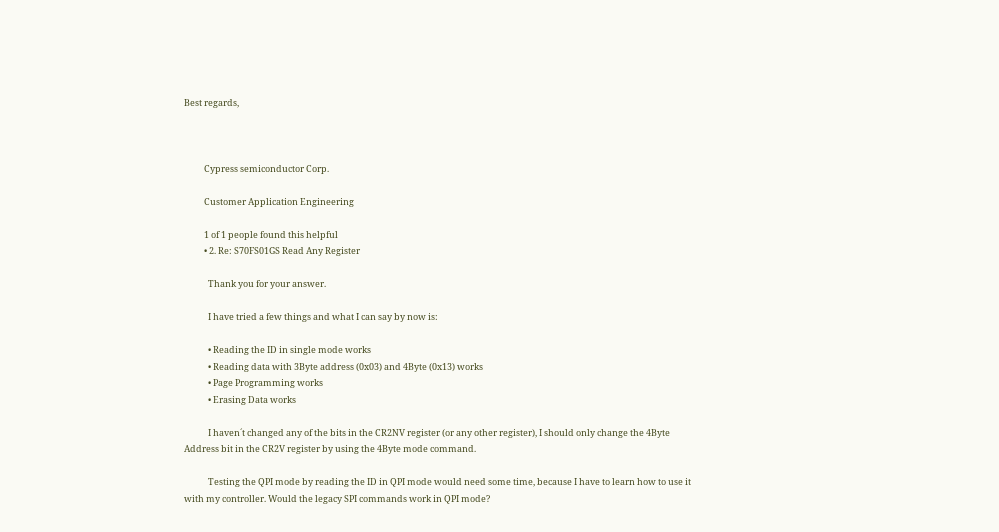Best regards,



          Cypress semiconductor Corp.

          Customer Application Engineering

          1 of 1 people found this helpful
          • 2. Re: S70FS01GS Read Any Register

            Thank you for your answer.

            I have tried a few things and what I can say by now is:

            • Reading the ID in single mode works
            • Reading data with 3Byte address (0x03) and 4Byte (0x13) works
            • Page Programming works
            • Erasing Data works

            I haven´t changed any of the bits in the CR2NV register (or any other register), I should only change the 4Byte Address bit in the CR2V register by using the 4Byte mode command.

            Testing the QPI mode by reading the ID in QPI mode would need some time, because I have to learn how to use it with my controller. Would the legacy SPI commands work in QPI mode?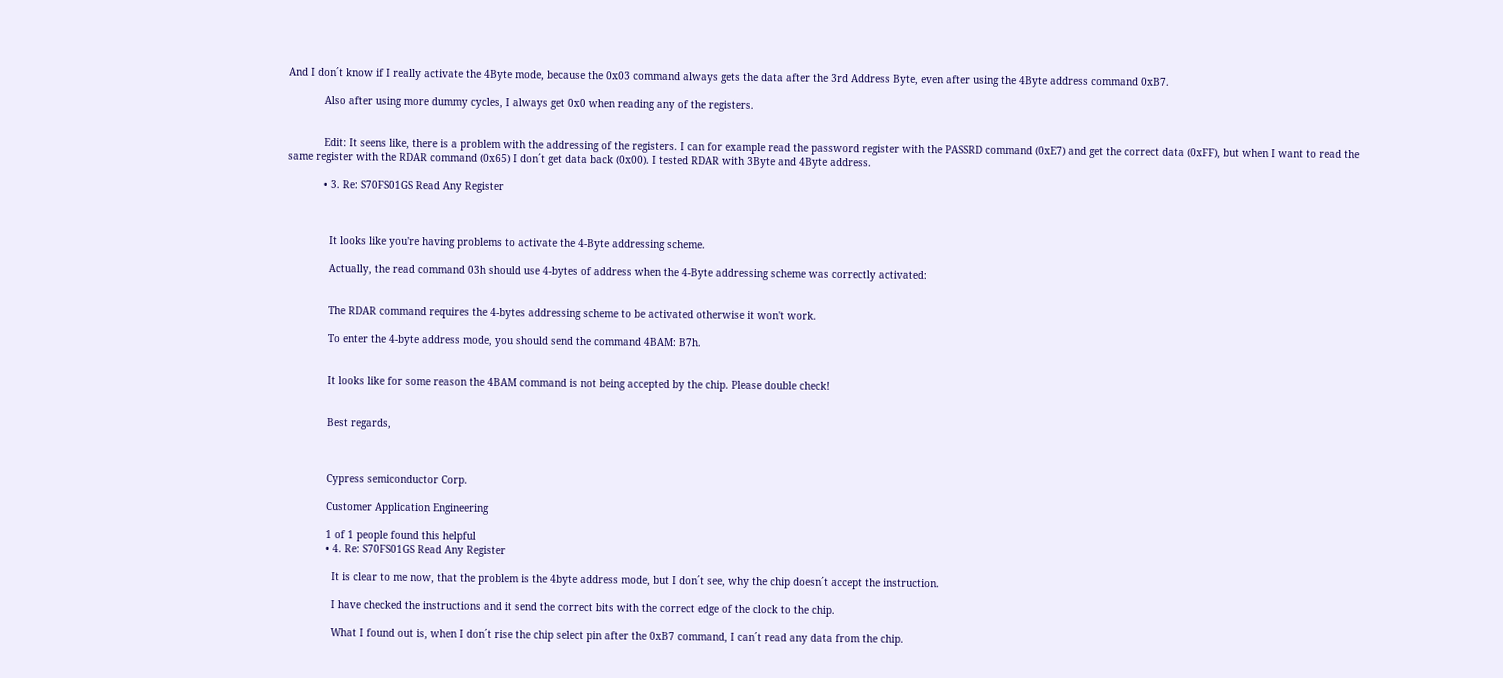And I don´t know if I really activate the 4Byte mode, because the 0x03 command always gets the data after the 3rd Address Byte, even after using the 4Byte address command 0xB7.

            Also after using more dummy cycles, I always get 0x0 when reading any of the registers.


            Edit: It seens like, there is a problem with the addressing of the registers. I can for example read the password register with the PASSRD command (0xE7) and get the correct data (0xFF), but when I want to read the same register with the RDAR command (0x65) I don´t get data back (0x00). I tested RDAR with 3Byte and 4Byte address.

            • 3. Re: S70FS01GS Read Any Register



              It looks like you're having problems to activate the 4-Byte addressing scheme.

              Actually, the read command 03h should use 4-bytes of address when the 4-Byte addressing scheme was correctly activated:


              The RDAR command requires the 4-bytes addressing scheme to be activated otherwise it won't work.

              To enter the 4-byte address mode, you should send the command 4BAM: B7h.


              It looks like for some reason the 4BAM command is not being accepted by the chip. Please double check!


              Best regards,



              Cypress semiconductor Corp.

              Customer Application Engineering

              1 of 1 people found this helpful
              • 4. Re: S70FS01GS Read Any Register

                It is clear to me now, that the problem is the 4byte address mode, but I don´t see, why the chip doesn´t accept the instruction.

                I have checked the instructions and it send the correct bits with the correct edge of the clock to the chip.

                What I found out is, when I don´t rise the chip select pin after the 0xB7 command, I can´t read any data from the chip.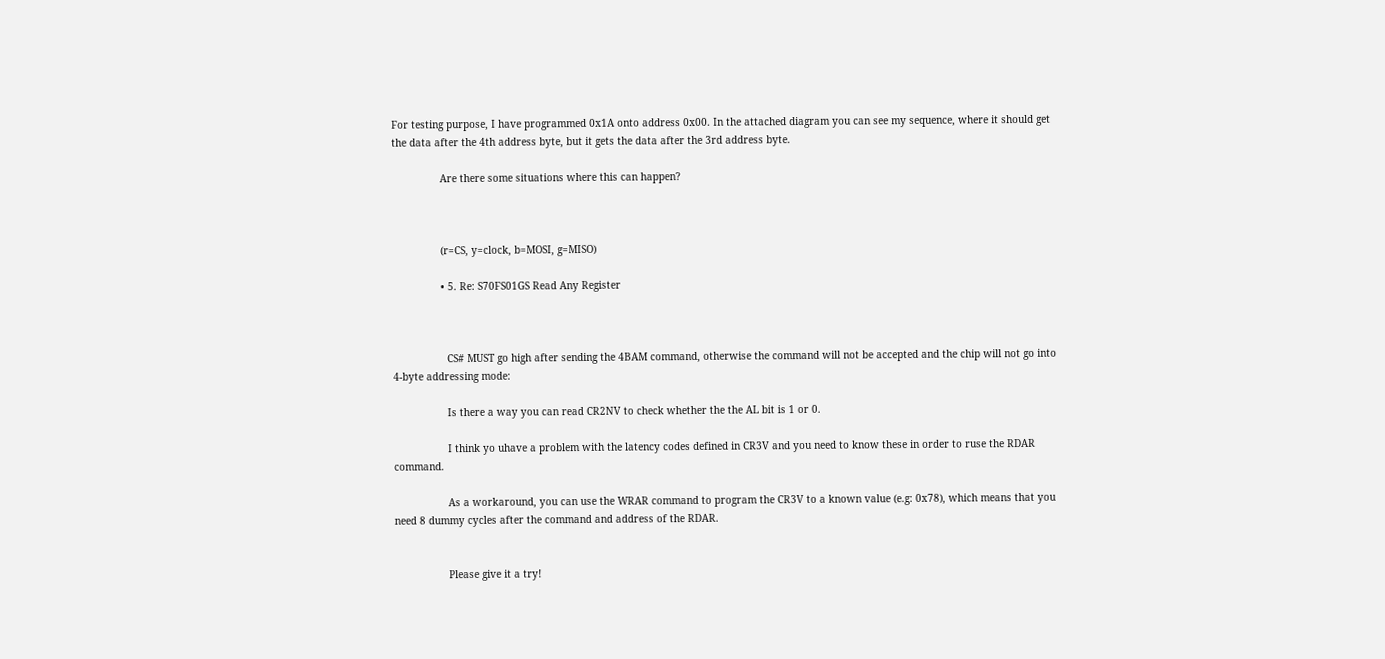For testing purpose, I have programmed 0x1A onto address 0x00. In the attached diagram you can see my sequence, where it should get the data after the 4th address byte, but it gets the data after the 3rd address byte.

                Are there some situations where this can happen?



                (r=CS, y=clock, b=MOSI, g=MISO)

                • 5. Re: S70FS01GS Read Any Register



                  CS# MUST go high after sending the 4BAM command, otherwise the command will not be accepted and the chip will not go into 4-byte addressing mode:

                  Is there a way you can read CR2NV to check whether the the AL bit is 1 or 0.

                  I think yo uhave a problem with the latency codes defined in CR3V and you need to know these in order to ruse the RDAR command.

                  As a workaround, you can use the WRAR command to program the CR3V to a known value (e.g: 0x78), which means that you need 8 dummy cycles after the command and address of the RDAR.


                  Please give it a try!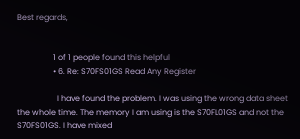Best regards,


                  1 of 1 people found this helpful
                  • 6. Re: S70FS01GS Read Any Register

                    I have found the problem. I was using the wrong data sheet the whole time. The memory I am using is the S70FL01GS and not the S70FS01GS. I have mixed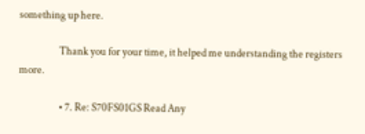something up here.

                    Thank you for your time, it helped me understanding the registers more.

                    • 7. Re: S70FS01GS Read Any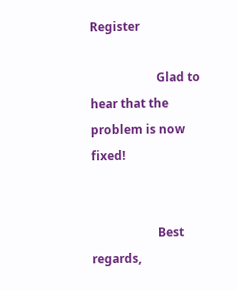Register

                      Glad to hear that the problem is now fixed!


                      Best regards,